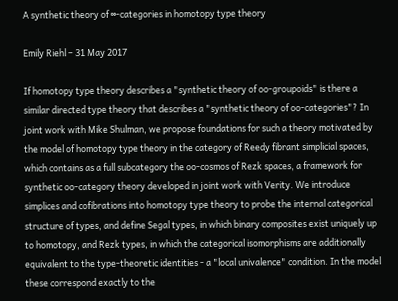A synthetic theory of ∞-categories in homotopy type theory

Emily Riehl – 31 May 2017

If homotopy type theory describes a "synthetic theory of oo-groupoids" is there a similar directed type theory that describes a "synthetic theory of oo-categories"? In joint work with Mike Shulman, we propose foundations for such a theory motivated by the model of homotopy type theory in the category of Reedy fibrant simplicial spaces, which contains as a full subcategory the oo-cosmos of Rezk spaces, a framework for synthetic oo-category theory developed in joint work with Verity. We introduce simplices and cofibrations into homotopy type theory to probe the internal categorical structure of types, and define Segal types, in which binary composites exist uniquely up to homotopy, and Rezk types, in which the categorical isomorphisms are additionally equivalent to the type-theoretic identities - a "local univalence" condition. In the model these correspond exactly to the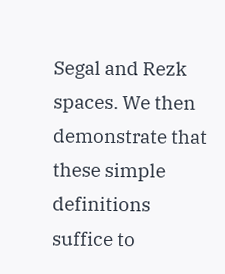Segal and Rezk spaces. We then demonstrate that these simple definitions suffice to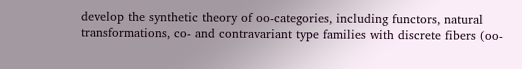develop the synthetic theory of oo-categories, including functors, natural transformations, co- and contravariant type families with discrete fibers (oo-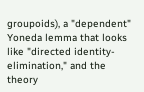groupoids), a "dependent" Yoneda lemma that looks like "directed identity-elimination," and the theory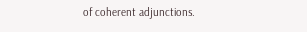of coherent adjunctions.